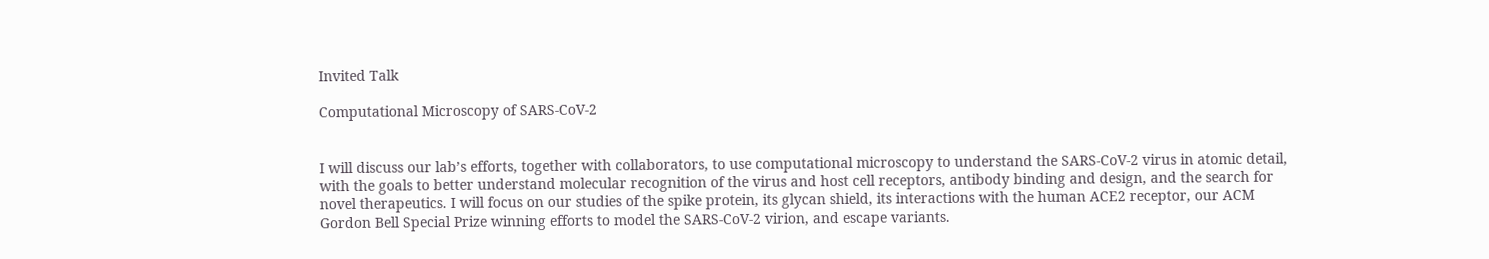Invited Talk

Computational Microscopy of SARS-CoV-2


I will discuss our lab’s efforts, together with collaborators, to use computational microscopy to understand the SARS-CoV-2 virus in atomic detail, with the goals to better understand molecular recognition of the virus and host cell receptors, antibody binding and design, and the search for novel therapeutics. I will focus on our studies of the spike protein, its glycan shield, its interactions with the human ACE2 receptor, our ACM Gordon Bell Special Prize winning efforts to model the SARS-CoV-2 virion, and escape variants.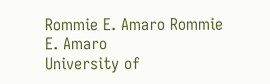Rommie E. Amaro Rommie E. Amaro
University of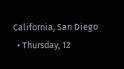California, San Diego
  • Thursday, 12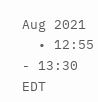Aug 2021
  • 12:55 - 13:30 EDT